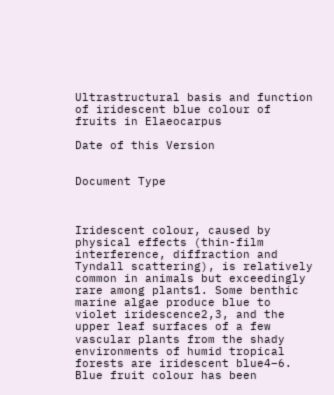Ultrastructural basis and function of iridescent blue colour of fruits in Elaeocarpus

Date of this Version


Document Type



Iridescent colour, caused by physical effects (thin-film interference, diffraction and Tyndall scattering), is relatively common in animals but exceedingly rare among plants1. Some benthic marine algae produce blue to violet iridescence2,3, and the upper leaf surfaces of a few vascular plants from the shady environments of humid tropical forests are iridescent blue4–6. Blue fruit colour has been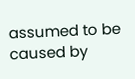assumed to be caused by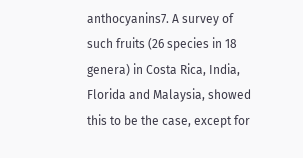anthocyanins7. A survey of such fruits (26 species in 18 genera) in Costa Rica, India, Florida and Malaysia, showed this to be the case, except for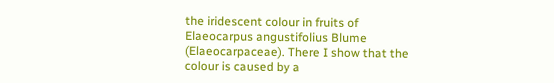the iridescent colour in fruits of Elaeocarpus angustifolius Blume (Elaeocarpaceae). There I show that the colour is caused by a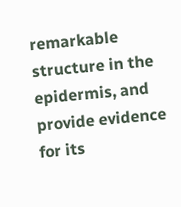remarkable structure in the epidermis, and provide evidence for its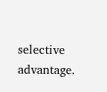selective advantage.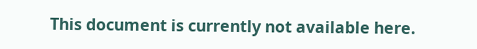This document is currently not available here.